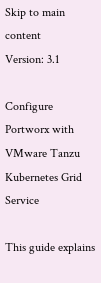Skip to main content
Version: 3.1

Configure Portworx with VMware Tanzu Kubernetes Grid Service

This guide explains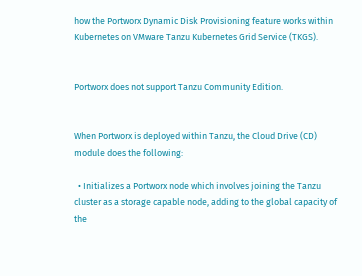how the Portworx Dynamic Disk Provisioning feature works within Kubernetes on VMware Tanzu Kubernetes Grid Service (TKGS).


Portworx does not support Tanzu Community Edition.


When Portworx is deployed within Tanzu, the Cloud Drive (CD) module does the following:

  • Initializes a Portworx node which involves joining the Tanzu cluster as a storage capable node, adding to the global capacity of the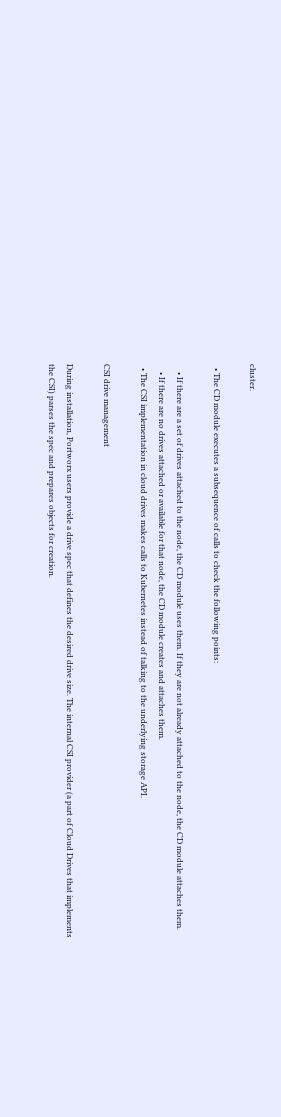cluster.

  • The CD module executes a subsequence of calls to check the following points:

    • If there are a set of drives attached to the node, the CD module uses them. If they are not already attached to the node, the CD module attaches them.
    • If there are no drives attached or available for that node, the CD module creates and attaches them.
  • The CSI implementation in cloud drives makes calls to Kubernetes instead of talking to the underlying storage API.

CSI drive management

During installation, Portworx users provide a drive spec that defines the desired drive size. The internal CSI provider (a part of Cloud Drives that implements the CSI) parses the spec and prepares objects for creation.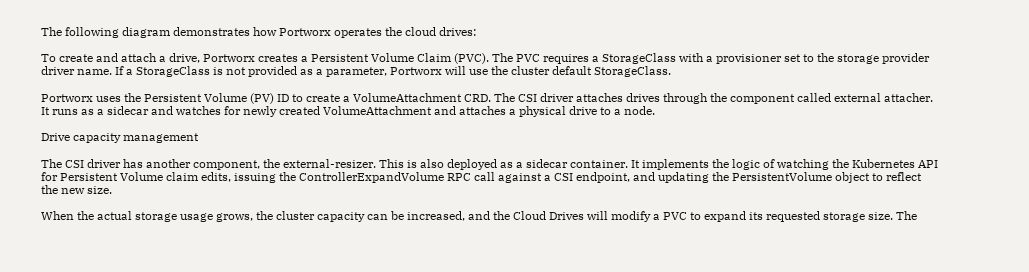The following diagram demonstrates how Portworx operates the cloud drives:

To create and attach a drive, Portworx creates a Persistent Volume Claim (PVC). The PVC requires a StorageClass with a provisioner set to the storage provider driver name. If a StorageClass is not provided as a parameter, Portworx will use the cluster default StorageClass.

Portworx uses the Persistent Volume (PV) ID to create a VolumeAttachment CRD. The CSI driver attaches drives through the component called external attacher. It runs as a sidecar and watches for newly created VolumeAttachment and attaches a physical drive to a node.

Drive capacity management

The CSI driver has another component, the external-resizer. This is also deployed as a sidecar container. It implements the logic of watching the Kubernetes API for Persistent Volume claim edits, issuing the ControllerExpandVolume RPC call against a CSI endpoint, and updating the PersistentVolume object to reflect the new size.

When the actual storage usage grows, the cluster capacity can be increased, and the Cloud Drives will modify a PVC to expand its requested storage size. The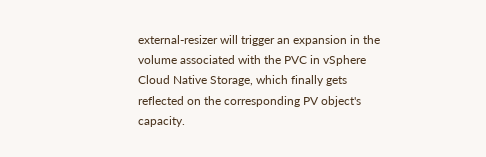external-resizer will trigger an expansion in the volume associated with the PVC in vSphere Cloud Native Storage, which finally gets reflected on the corresponding PV object's capacity.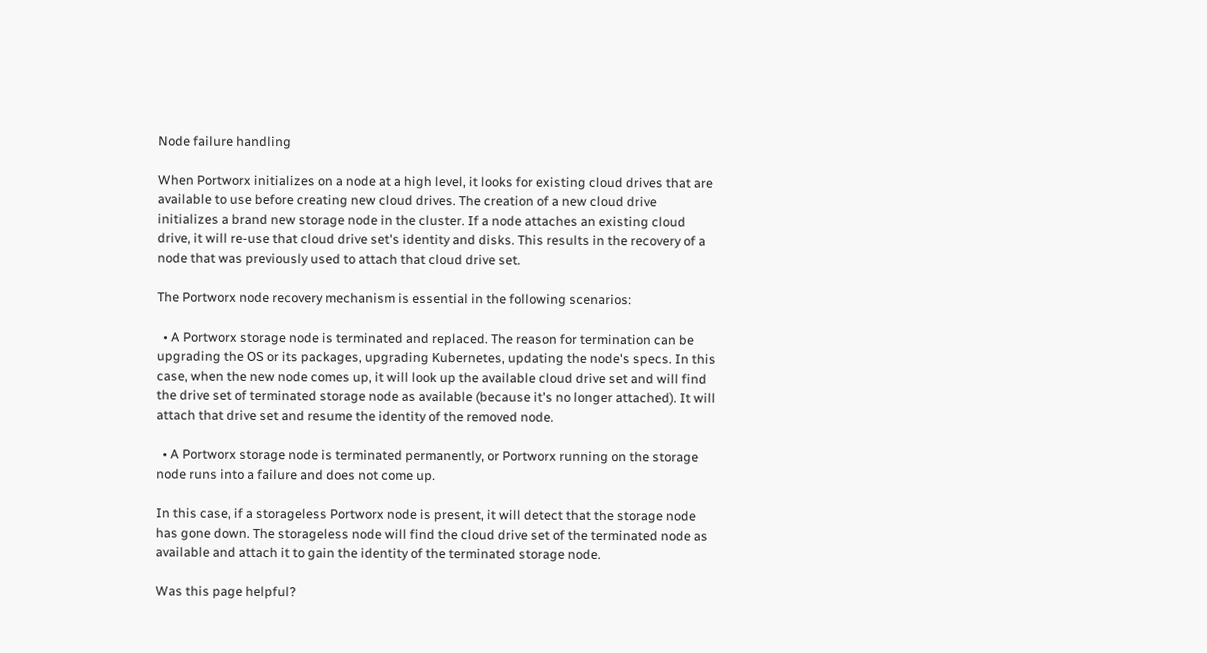Node failure handling

When Portworx initializes on a node at a high level, it looks for existing cloud drives that are available to use before creating new cloud drives. The creation of a new cloud drive initializes a brand new storage node in the cluster. If a node attaches an existing cloud drive, it will re-use that cloud drive set's identity and disks. This results in the recovery of a node that was previously used to attach that cloud drive set.

The Portworx node recovery mechanism is essential in the following scenarios:

  • A Portworx storage node is terminated and replaced. The reason for termination can be upgrading the OS or its packages, upgrading Kubernetes, updating the node's specs. In this case, when the new node comes up, it will look up the available cloud drive set and will find the drive set of terminated storage node as available (because it's no longer attached). It will attach that drive set and resume the identity of the removed node.

  • A Portworx storage node is terminated permanently, or Portworx running on the storage node runs into a failure and does not come up.

In this case, if a storageless Portworx node is present, it will detect that the storage node has gone down. The storageless node will find the cloud drive set of the terminated node as available and attach it to gain the identity of the terminated storage node.

Was this page helpful?